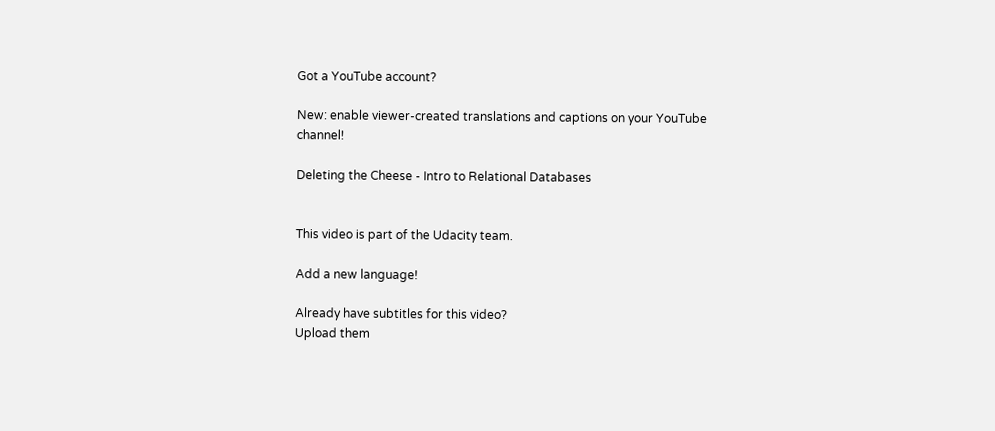Got a YouTube account?

New: enable viewer-created translations and captions on your YouTube channel!

Deleting the Cheese - Intro to Relational Databases


This video is part of the Udacity team.

Add a new language!

Already have subtitles for this video?
Upload them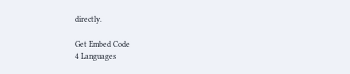directly.

Get Embed Code
4 Languages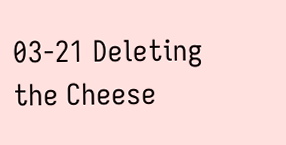03-21 Deleting the Cheese